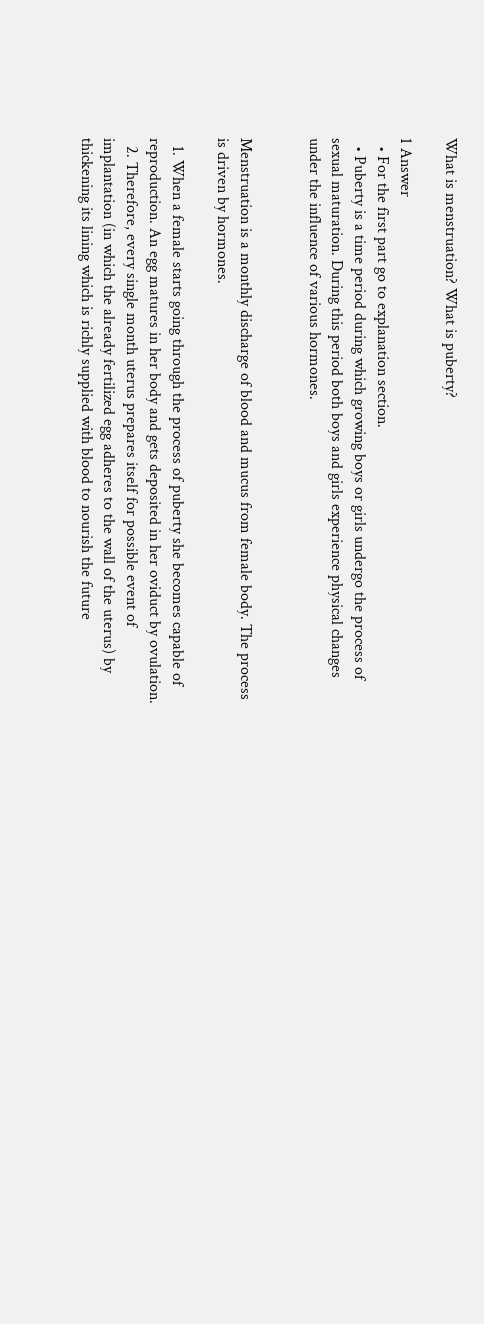What is menstruation? What is puberty?

1 Answer
  • For the first part go to explanation section.
  • Puberty is a time period during which growing boys or girls undergo the process of sexual maturation. During this period both boys and girls experience physical changes under the influence of various hormones.


Menstruation is a monthly discharge of blood and mucus from female body. The process is driven by hormones.

  1. When a female starts going through the process of puberty she becomes capable of reproduction. An egg matures in her body and gets deposited in her oviduct by ovulation.
  2. Therefore, every single month uterus prepares itself for possible event of implantation (in which the already fertilized egg adheres to the wall of the uterus) by thickening its lining which is richly supplied with blood to nourish the future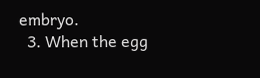embryo.
  3. When the egg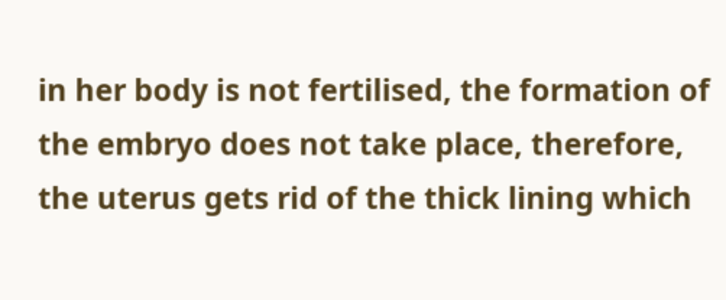in her body is not fertilised, the formation of the embryo does not take place, therefore, the uterus gets rid of the thick lining which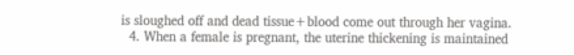is sloughed off and dead tissue+blood come out through her vagina.
  4. When a female is pregnant, the uterine thickening is maintained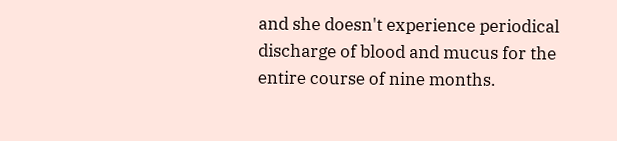and she doesn't experience periodical discharge of blood and mucus for the entire course of nine months.